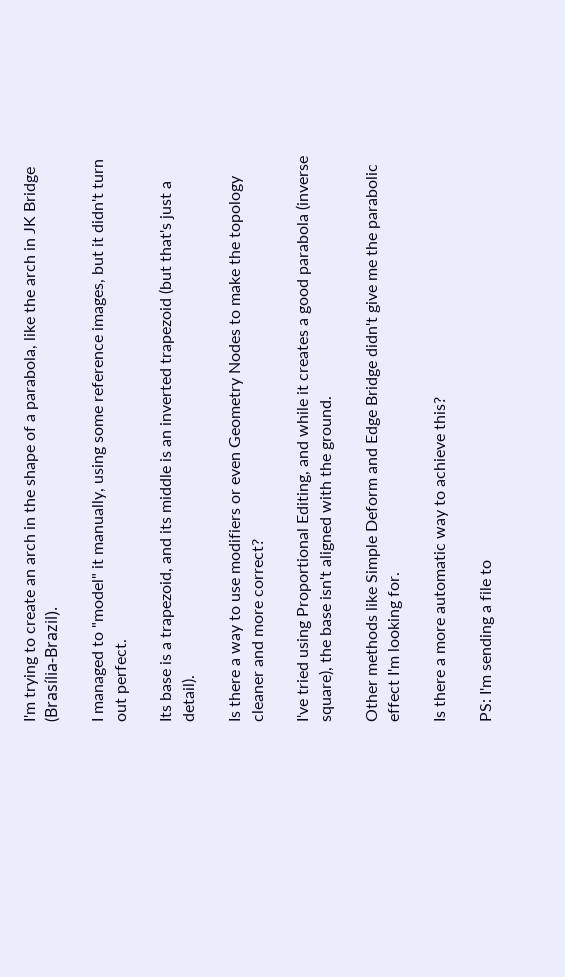I'm trying to create an arch in the shape of a parabola, like the arch in JK Bridge (Brasília-Brazil).

I managed to "model" it manually, using some reference images, but it didn't turn out perfect.

Its base is a trapezoid, and its middle is an inverted trapezoid (but that's just a detail).

Is there a way to use modifiers or even Geometry Nodes to make the topology cleaner and more correct?

I've tried using Proportional Editing, and while it creates a good parabola (inverse square), the base isn't aligned with the ground.

Other methods like Simple Deform and Edge Bridge didn't give me the parabolic effect I'm looking for.

Is there a more automatic way to achieve this?

PS: I'm sending a file to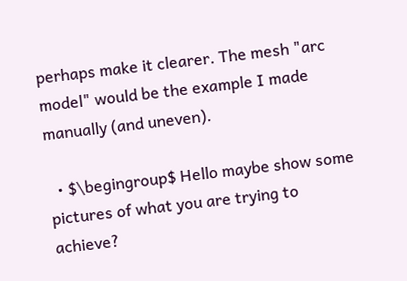perhaps make it clearer. The mesh "arc model" would be the example I made manually (and uneven).

  • $\begingroup$ Hello maybe show some pictures of what you are trying to achieve?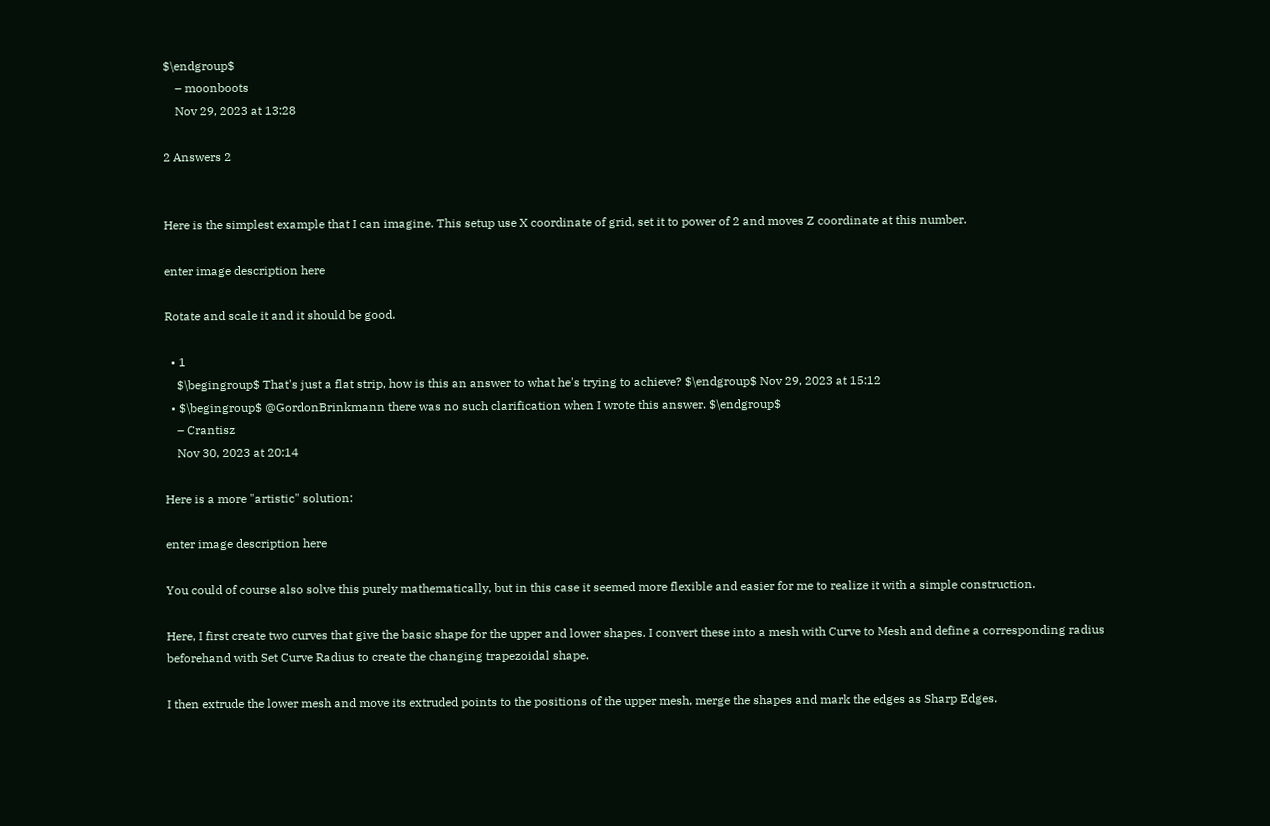$\endgroup$
    – moonboots
    Nov 29, 2023 at 13:28

2 Answers 2


Here is the simplest example that I can imagine. This setup use X coordinate of grid, set it to power of 2 and moves Z coordinate at this number.

enter image description here

Rotate and scale it and it should be good.

  • 1
    $\begingroup$ That's just a flat strip, how is this an answer to what he's trying to achieve? $\endgroup$ Nov 29, 2023 at 15:12
  • $\begingroup$ @GordonBrinkmann there was no such clarification when I wrote this answer. $\endgroup$
    – Crantisz
    Nov 30, 2023 at 20:14

Here is a more "artistic" solution:

enter image description here

You could of course also solve this purely mathematically, but in this case it seemed more flexible and easier for me to realize it with a simple construction.

Here, I first create two curves that give the basic shape for the upper and lower shapes. I convert these into a mesh with Curve to Mesh and define a corresponding radius beforehand with Set Curve Radius to create the changing trapezoidal shape.

I then extrude the lower mesh and move its extruded points to the positions of the upper mesh, merge the shapes and mark the edges as Sharp Edges.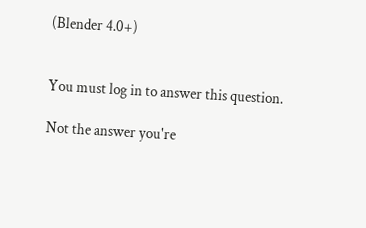(Blender 4.0+)


You must log in to answer this question.

Not the answer you're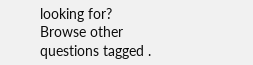looking for? Browse other questions tagged .